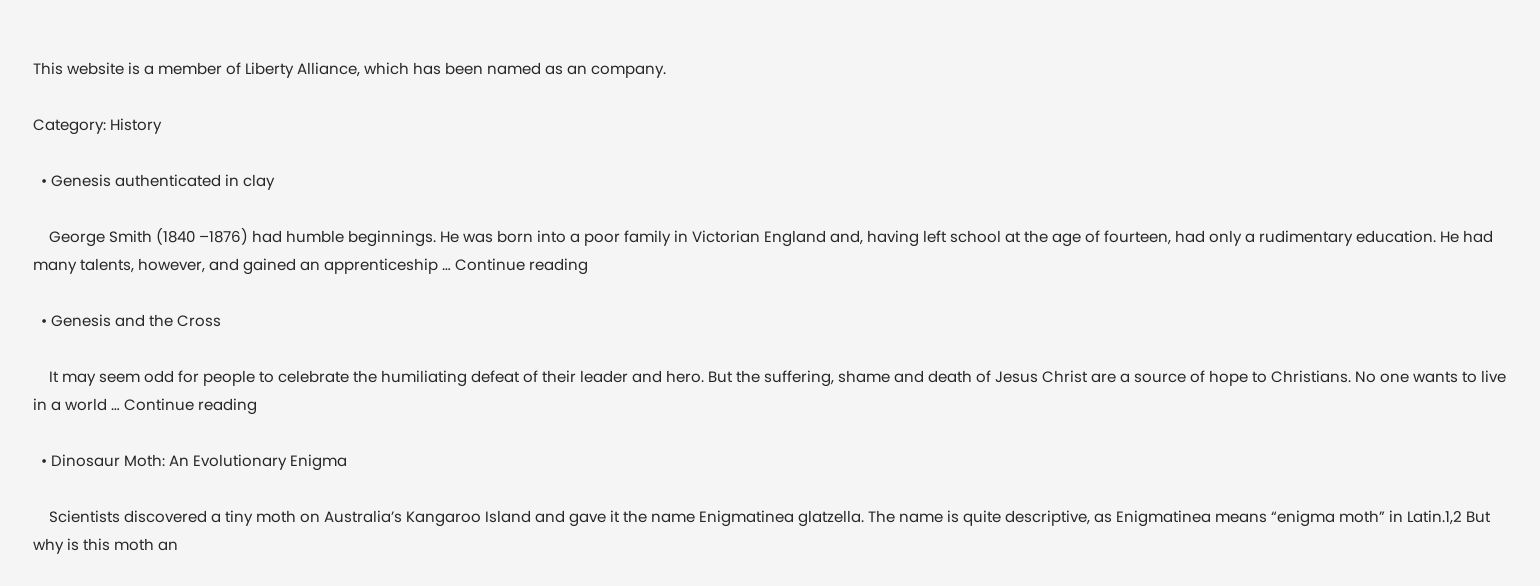This website is a member of Liberty Alliance, which has been named as an company.

Category: History

  • Genesis authenticated in clay

    George Smith (1840 –1876) had humble beginnings. He was born into a poor family in Victorian England and, having left school at the age of fourteen, had only a rudimentary education. He had many talents, however, and gained an apprenticeship … Continue reading

  • Genesis and the Cross

    It may seem odd for people to celebrate the humiliating defeat of their leader and hero. But the suffering, shame and death of Jesus Christ are a source of hope to Christians. No one wants to live in a world … Continue reading

  • Dinosaur Moth: An Evolutionary Enigma

    Scientists discovered a tiny moth on Australia’s Kangaroo Island and gave it the name Enigmatinea glatzella. The name is quite descriptive, as Enigmatinea means “enigma moth” in Latin.1,2 But why is this moth an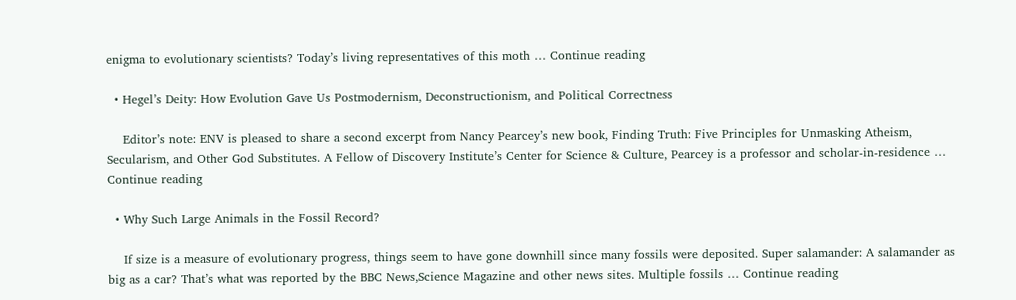enigma to evolutionary scientists? Today’s living representatives of this moth … Continue reading

  • Hegel’s Deity: How Evolution Gave Us Postmodernism, Deconstructionism, and Political Correctness

    Editor’s note: ENV is pleased to share a second excerpt from Nancy Pearcey’s new book, Finding Truth: Five Principles for Unmasking Atheism, Secularism, and Other God Substitutes. A Fellow of Discovery Institute’s Center for Science & Culture, Pearcey is a professor and scholar-in-residence … Continue reading

  • Why Such Large Animals in the Fossil Record?

    If size is a measure of evolutionary progress, things seem to have gone downhill since many fossils were deposited. Super salamander: A salamander as big as a car? That’s what was reported by the BBC News,Science Magazine and other news sites. Multiple fossils … Continue reading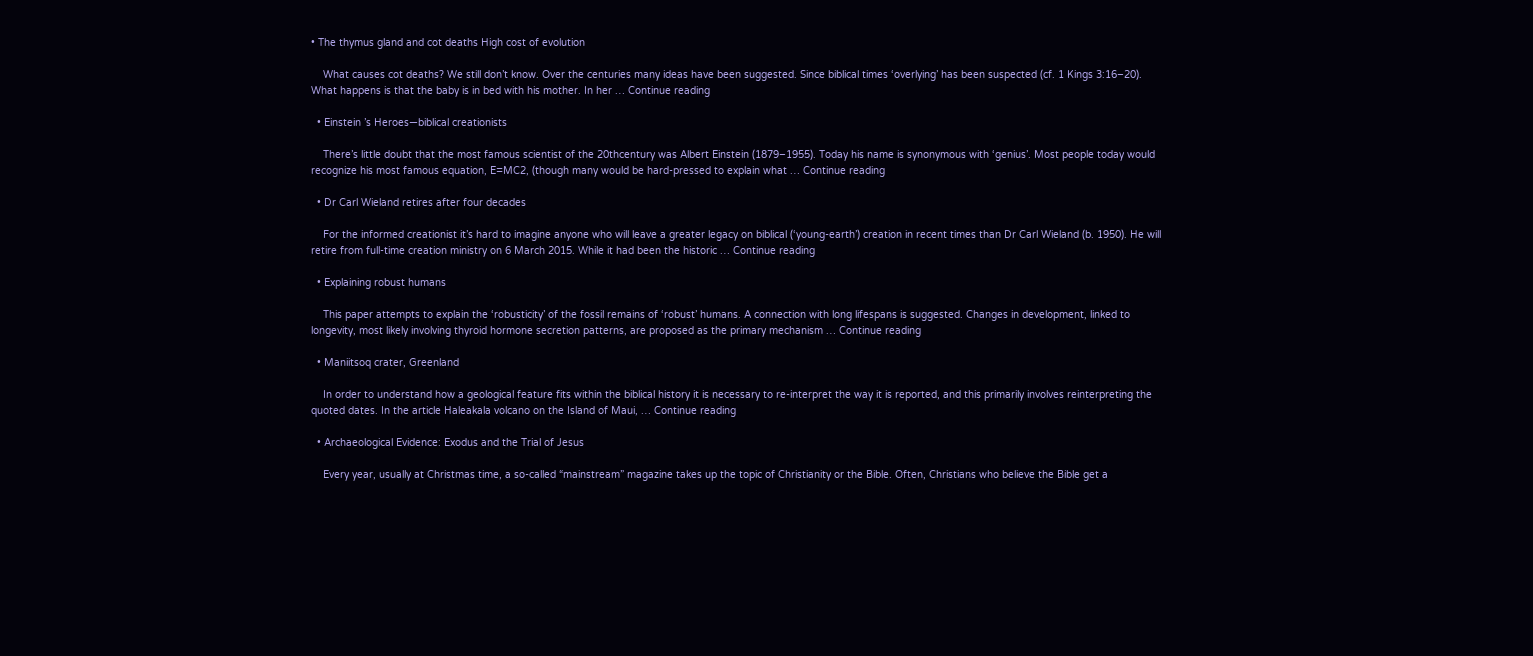• The thymus gland and cot deaths High cost of evolution

    What causes cot deaths? We still don’t know. Over the centuries many ideas have been suggested. Since biblical times ‘overlying’ has been suspected (cf. 1 Kings 3:16–20). What happens is that the baby is in bed with his mother. In her … Continue reading

  • Einstein ’s Heroes—biblical creationists

    There’s little doubt that the most famous scientist of the 20thcentury was Albert Einstein (1879–1955). Today his name is synonymous with ‘genius’. Most people today would recognize his most famous equation, E=MC2, (though many would be hard-pressed to explain what … Continue reading

  • Dr Carl Wieland retires after four decades

    For the informed creationist it’s hard to imagine anyone who will leave a greater legacy on biblical (‘young-earth’) creation in recent times than Dr Carl Wieland (b. 1950). He will retire from full-time creation ministry on 6 March 2015. While it had been the historic … Continue reading

  • Explaining robust humans

    This paper attempts to explain the ‘robusticity’ of the fossil remains of ‘robust’ humans. A connection with long lifespans is suggested. Changes in development, linked to longevity, most likely involving thyroid hormone secretion patterns, are proposed as the primary mechanism … Continue reading

  • Maniitsoq crater, Greenland

    In order to understand how a geological feature fits within the biblical history it is necessary to re-interpret the way it is reported, and this primarily involves reinterpreting the quoted dates. In the article Haleakala volcano on the Island of Maui, … Continue reading

  • Archaeological Evidence: Exodus and the Trial of Jesus

    Every year, usually at Christmas time, a so-called “mainstream” magazine takes up the topic of Christianity or the Bible. Often, Christians who believe the Bible get a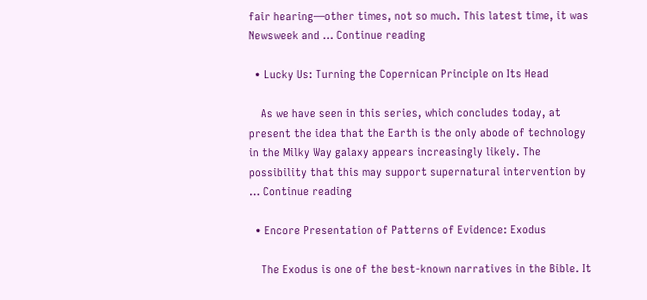fair hearing—other times, not so much. This latest time, it was Newsweek and … Continue reading

  • Lucky Us: Turning the Copernican Principle on Its Head

    As we have seen in this series, which concludes today, at present the idea that the Earth is the only abode of technology in the Milky Way galaxy appears increasingly likely. The possibility that this may support supernatural intervention by … Continue reading

  • Encore Presentation of Patterns of Evidence: Exodus

    The Exodus is one of the best-known narratives in the Bible. It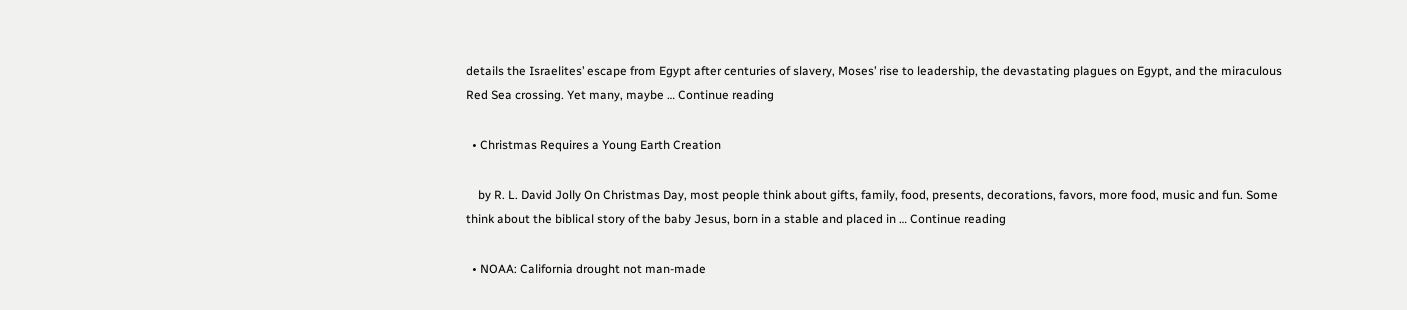details the Israelites’ escape from Egypt after centuries of slavery, Moses’ rise to leadership, the devastating plagues on Egypt, and the miraculous Red Sea crossing. Yet many, maybe … Continue reading

  • Christmas Requires a Young Earth Creation

    by R. L. David Jolly On Christmas Day, most people think about gifts, family, food, presents, decorations, favors, more food, music and fun. Some think about the biblical story of the baby Jesus, born in a stable and placed in … Continue reading

  • NOAA: California drought not man-made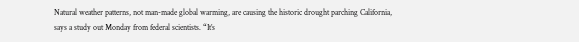Natural weather patterns, not man-made global warming, are causing the historic drought parching California, says a study out Monday from federal scientists. “It’s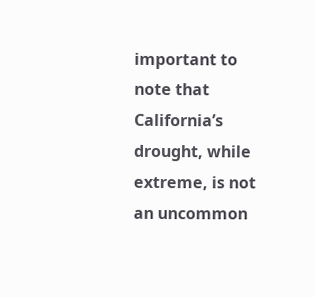important to note that California’s drought, while extreme, is not an uncommon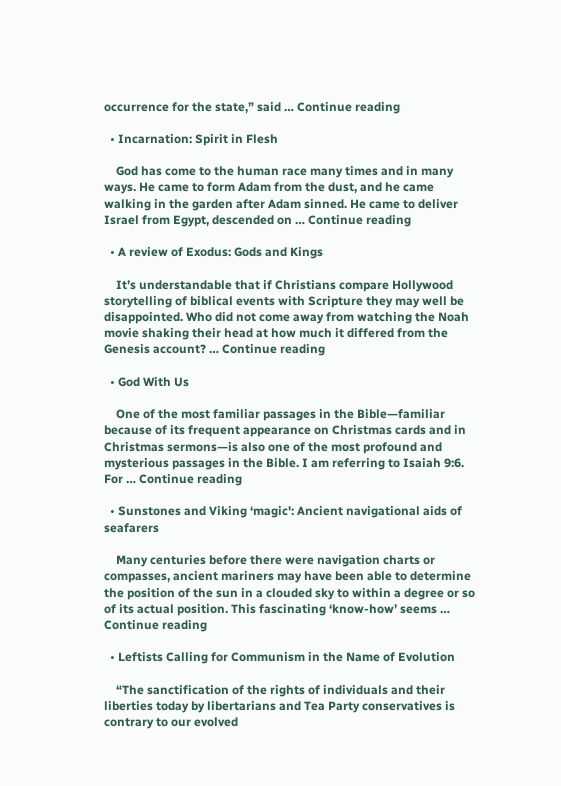occurrence for the state,” said … Continue reading

  • Incarnation: Spirit in Flesh

    God has come to the human race many times and in many ways. He came to form Adam from the dust, and he came walking in the garden after Adam sinned. He came to deliver Israel from Egypt, descended on … Continue reading

  • A review of Exodus: Gods and Kings

    It’s understandable that if Christians compare Hollywood storytelling of biblical events with Scripture they may well be disappointed. Who did not come away from watching the Noah movie shaking their head at how much it differed from the Genesis account? … Continue reading

  • God With Us

    One of the most familiar passages in the Bible—familiar because of its frequent appearance on Christmas cards and in Christmas sermons—is also one of the most profound and mysterious passages in the Bible. I am referring to Isaiah 9:6. For … Continue reading

  • Sunstones and Viking ‘magic': Ancient navigational aids of seafarers

    Many centuries before there were navigation charts or compasses, ancient mariners may have been able to determine the position of the sun in a clouded sky to within a degree or so of its actual position. This fascinating ‘know-how’ seems … Continue reading

  • Leftists Calling for Communism in the Name of Evolution

    “The sanctification of the rights of individuals and their liberties today by libertarians and Tea Party conservatives is contrary to our evolved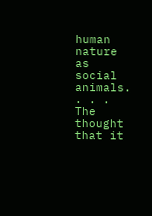human nature as social animals. . . . The thought that it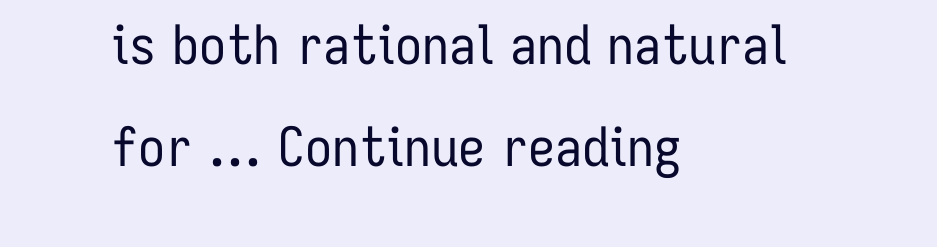is both rational and natural for … Continue reading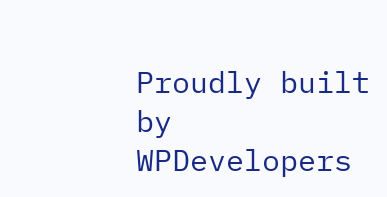Proudly built by WPDevelopers